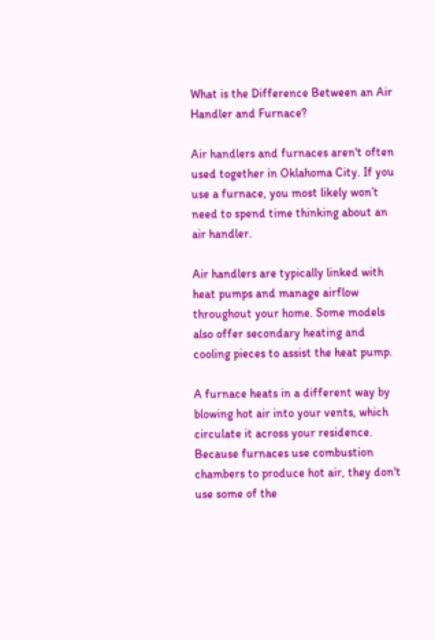What is the Difference Between an Air Handler and Furnace?

Air handlers and furnaces aren't often used together in Oklahoma City. If you use a furnace, you most likely won’t need to spend time thinking about an air handler.

Air handlers are typically linked with heat pumps and manage airflow throughout your home. Some models also offer secondary heating and cooling pieces to assist the heat pump.

A furnace heats in a different way by blowing hot air into your vents, which circulate it across your residence. Because furnaces use combustion chambers to produce hot air, they don't use some of the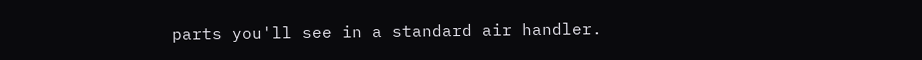parts you'll see in a standard air handler.